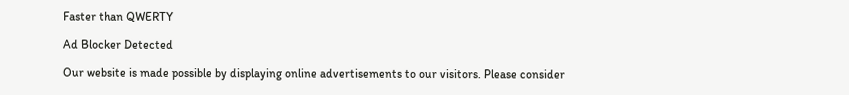Faster than QWERTY

Ad Blocker Detected

Our website is made possible by displaying online advertisements to our visitors. Please consider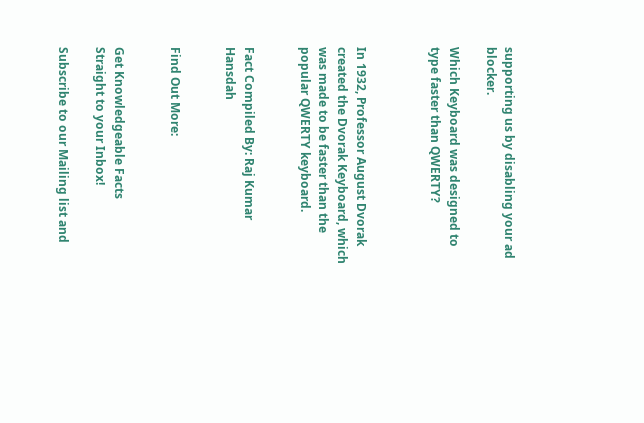supporting us by disabling your ad blocker.

Which Keyboard was designed to type faster than QWERTY?



In 1932, Professor August Dvorak created the Dvorak Keyboard, which was made to be faster than the popular QWERTY keyboard.


Fact Compiled By: Raj Kumar Hansdah


Find Out More:


Get Knowledgeable Facts
Straight to your Inbox!

Subscribe to our Mailing list and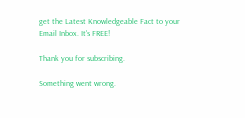get the Latest Knowledgeable Fact to your Email Inbox. It's FREE!

Thank you for subscribing.

Something went wrong.